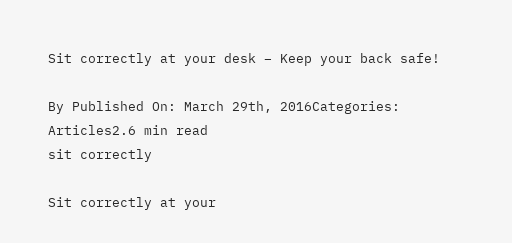Sit correctly at your desk – Keep your back safe!

By Published On: March 29th, 2016Categories: Articles2.6 min read
sit correctly

Sit correctly at your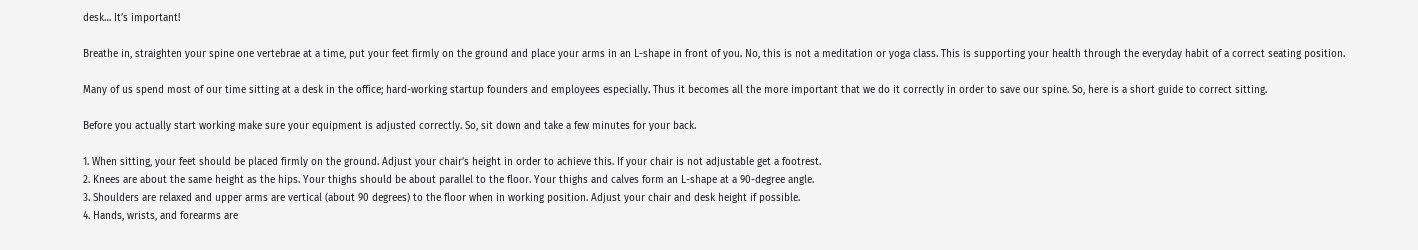desk… It’s important!

Breathe in, straighten your spine one vertebrae at a time, put your feet firmly on the ground and place your arms in an L-shape in front of you. No, this is not a meditation or yoga class. This is supporting your health through the everyday habit of a correct seating position.

Many of us spend most of our time sitting at a desk in the office; hard-working startup founders and employees especially. Thus it becomes all the more important that we do it correctly in order to save our spine. So, here is a short guide to correct sitting.

Before you actually start working make sure your equipment is adjusted correctly. So, sit down and take a few minutes for your back.

1. When sitting, your feet should be placed firmly on the ground. Adjust your chair’s height in order to achieve this. If your chair is not adjustable get a footrest.
2. Knees are about the same height as the hips. Your thighs should be about parallel to the floor. Your thighs and calves form an L-shape at a 90-degree angle.
3. Shoulders are relaxed and upper arms are vertical (about 90 degrees) to the floor when in working position. Adjust your chair and desk height if possible.
4. Hands, wrists, and forearms are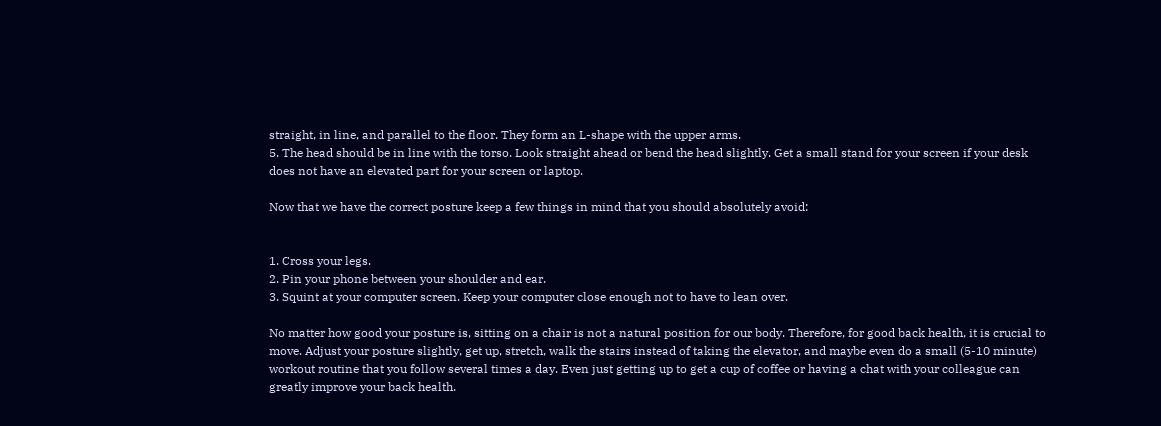straight, in line, and parallel to the floor. They form an L-shape with the upper arms.
5. The head should be in line with the torso. Look straight ahead or bend the head slightly. Get a small stand for your screen if your desk does not have an elevated part for your screen or laptop.

Now that we have the correct posture keep a few things in mind that you should absolutely avoid:


1. Cross your legs.
2. Pin your phone between your shoulder and ear.
3. Squint at your computer screen. Keep your computer close enough not to have to lean over.

No matter how good your posture is, sitting on a chair is not a natural position for our body. Therefore, for good back health, it is crucial to move. Adjust your posture slightly, get up, stretch, walk the stairs instead of taking the elevator, and maybe even do a small (5-10 minute) workout routine that you follow several times a day. Even just getting up to get a cup of coffee or having a chat with your colleague can greatly improve your back health.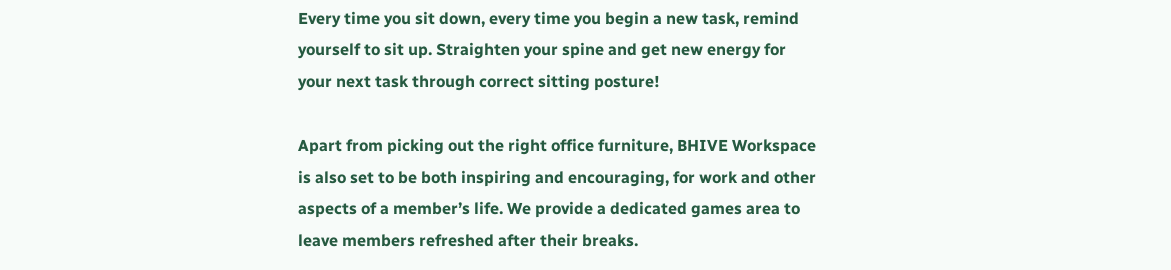Every time you sit down, every time you begin a new task, remind yourself to sit up. Straighten your spine and get new energy for your next task through correct sitting posture!

Apart from picking out the right office furniture, BHIVE Workspace is also set to be both inspiring and encouraging, for work and other aspects of a member’s life. We provide a dedicated games area to leave members refreshed after their breaks.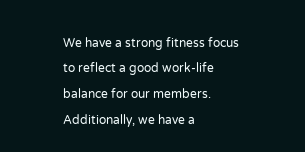We have a strong fitness focus to reflect a good work-life balance for our members. Additionally, we have a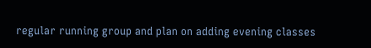regular running group and plan on adding evening classes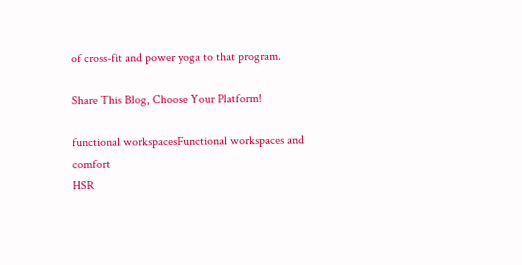of cross-fit and power yoga to that program.

Share This Blog, Choose Your Platform!

functional workspacesFunctional workspaces and comfort
HSR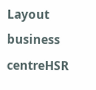Layout business centreHSR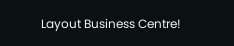Layout Business Centre!